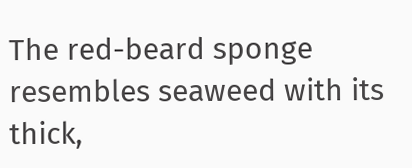The red-beard sponge resembles seaweed with its thick,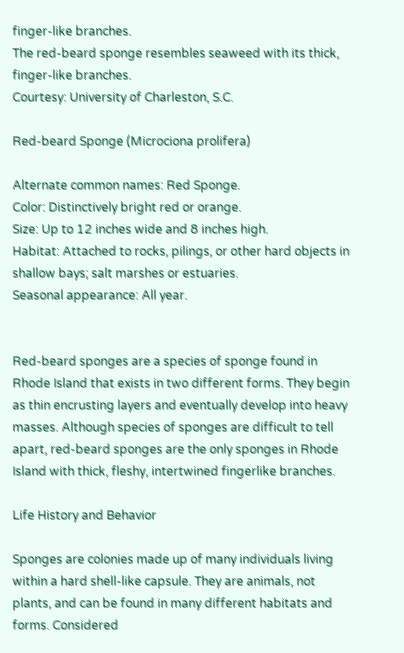finger-like branches.
The red-beard sponge resembles seaweed with its thick, finger-like branches.
Courtesy: University of Charleston, S.C.

Red-beard Sponge (Microciona prolifera)

Alternate common names: Red Sponge.
Color: Distinctively bright red or orange.
Size: Up to 12 inches wide and 8 inches high.
Habitat: Attached to rocks, pilings, or other hard objects in shallow bays; salt marshes or estuaries.
Seasonal appearance: All year.


Red-beard sponges are a species of sponge found in Rhode Island that exists in two different forms. They begin as thin encrusting layers and eventually develop into heavy masses. Although species of sponges are difficult to tell apart, red-beard sponges are the only sponges in Rhode Island with thick, fleshy, intertwined fingerlike branches.

Life History and Behavior

Sponges are colonies made up of many individuals living within a hard shell-like capsule. They are animals, not plants, and can be found in many different habitats and forms. Considered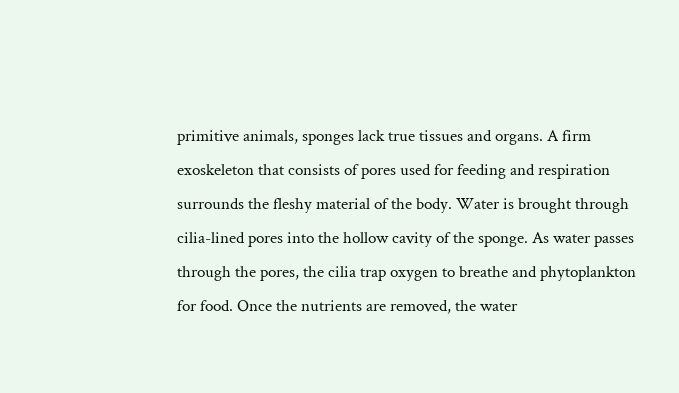primitive animals, sponges lack true tissues and organs. A firm exoskeleton that consists of pores used for feeding and respiration surrounds the fleshy material of the body. Water is brought through cilia-lined pores into the hollow cavity of the sponge. As water passes through the pores, the cilia trap oxygen to breathe and phytoplankton for food. Once the nutrients are removed, the water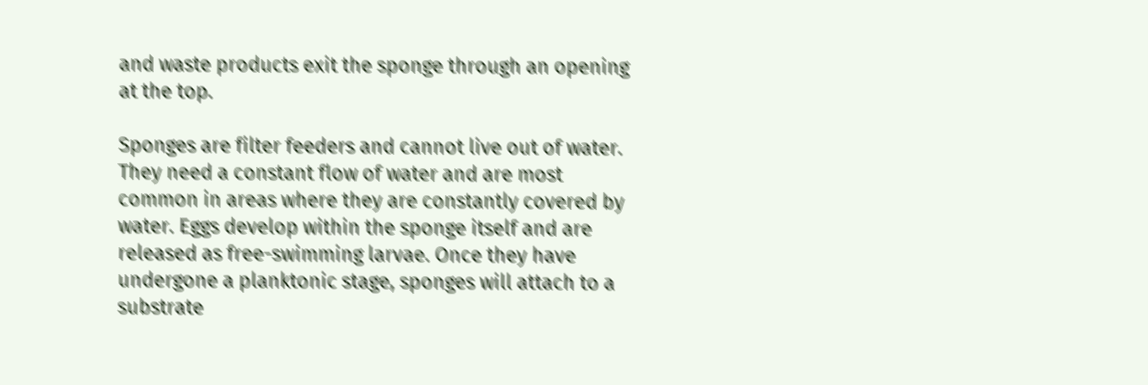and waste products exit the sponge through an opening at the top.

Sponges are filter feeders and cannot live out of water. They need a constant flow of water and are most common in areas where they are constantly covered by water. Eggs develop within the sponge itself and are released as free-swimming larvae. Once they have undergone a planktonic stage, sponges will attach to a substrate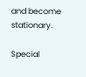and become stationary.

Special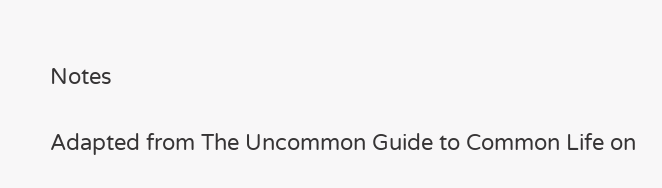Notes

Adapted from The Uncommon Guide to Common Life on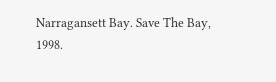Narragansett Bay. Save The Bay, 1998.